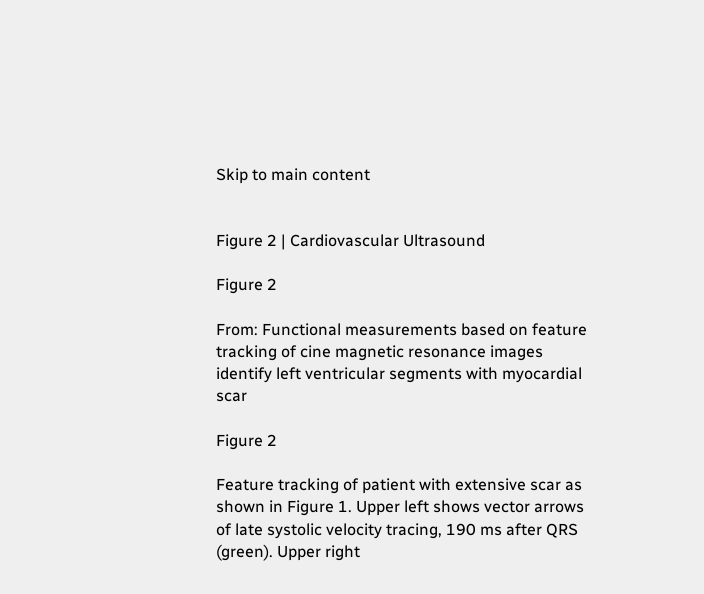Skip to main content


Figure 2 | Cardiovascular Ultrasound

Figure 2

From: Functional measurements based on feature tracking of cine magnetic resonance images identify left ventricular segments with myocardial scar

Figure 2

Feature tracking of patient with extensive scar as shown in Figure 1. Upper left shows vector arrows of late systolic velocity tracing, 190 ms after QRS (green). Upper right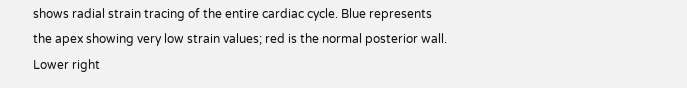shows radial strain tracing of the entire cardiac cycle. Blue represents the apex showing very low strain values; red is the normal posterior wall. Lower right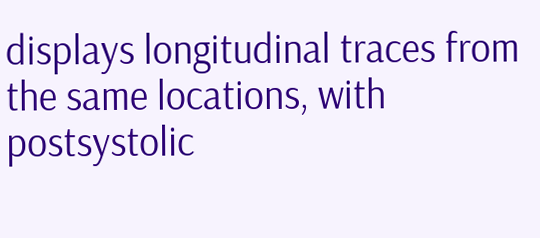displays longitudinal traces from the same locations, with postsystolic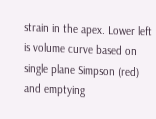strain in the apex. Lower left is volume curve based on single plane Simpson (red) and emptying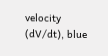velocity (dV/dt), blue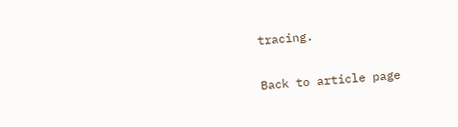tracing.

Back to article page